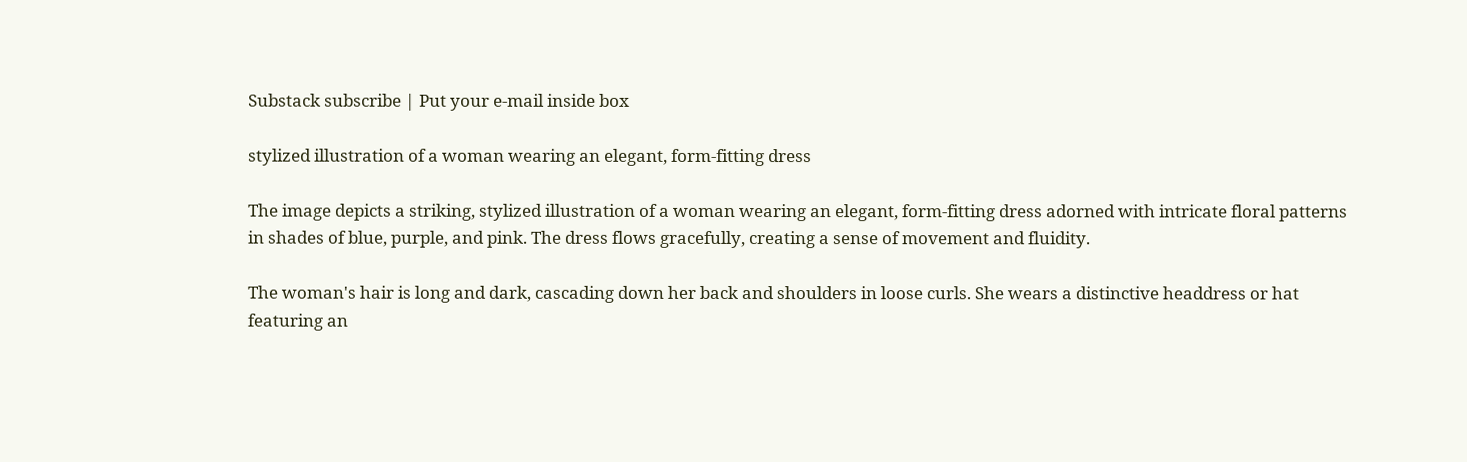Substack subscribe | Put your e-mail inside box

stylized illustration of a woman wearing an elegant, form-fitting dress

The image depicts a striking, stylized illustration of a woman wearing an elegant, form-fitting dress adorned with intricate floral patterns in shades of blue, purple, and pink. The dress flows gracefully, creating a sense of movement and fluidity.

The woman's hair is long and dark, cascading down her back and shoulders in loose curls. She wears a distinctive headdress or hat featuring an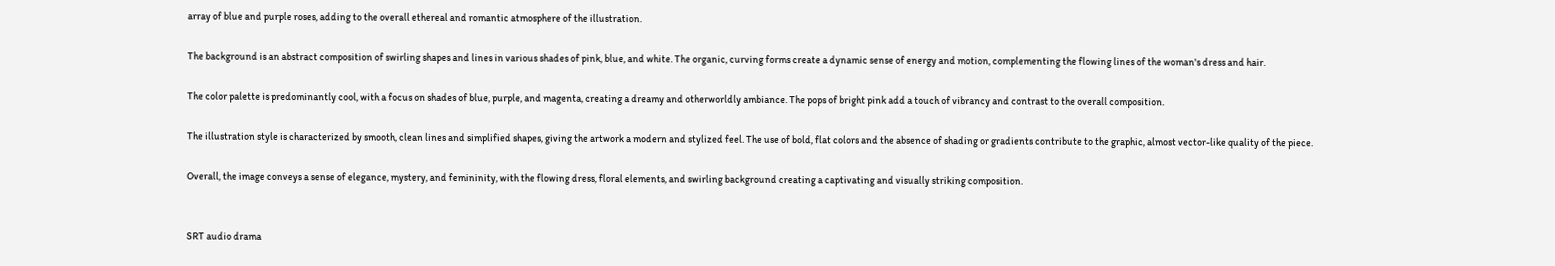array of blue and purple roses, adding to the overall ethereal and romantic atmosphere of the illustration.

The background is an abstract composition of swirling shapes and lines in various shades of pink, blue, and white. The organic, curving forms create a dynamic sense of energy and motion, complementing the flowing lines of the woman's dress and hair.

The color palette is predominantly cool, with a focus on shades of blue, purple, and magenta, creating a dreamy and otherworldly ambiance. The pops of bright pink add a touch of vibrancy and contrast to the overall composition.

The illustration style is characterized by smooth, clean lines and simplified shapes, giving the artwork a modern and stylized feel. The use of bold, flat colors and the absence of shading or gradients contribute to the graphic, almost vector-like quality of the piece.

Overall, the image conveys a sense of elegance, mystery, and femininity, with the flowing dress, floral elements, and swirling background creating a captivating and visually striking composition.


SRT audio drama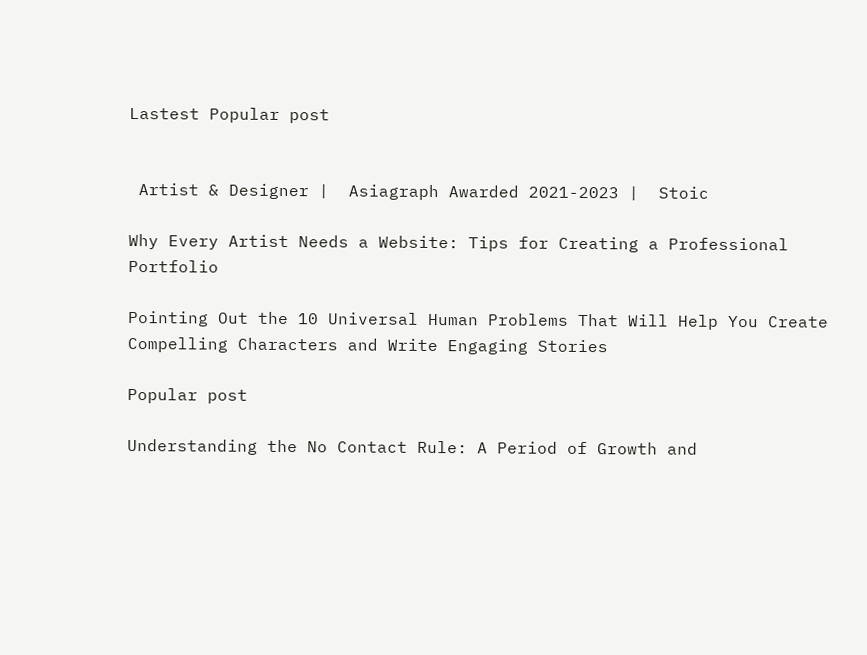Lastest Popular post


 Artist & Designer |  Asiagraph Awarded 2021-2023 |  Stoic

Why Every Artist Needs a Website: Tips for Creating a Professional Portfolio

Pointing Out the 10 Universal Human Problems That Will Help You Create Compelling Characters and Write Engaging Stories

Popular post

Understanding the No Contact Rule: A Period of Growth and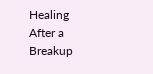Healing After a Breakup